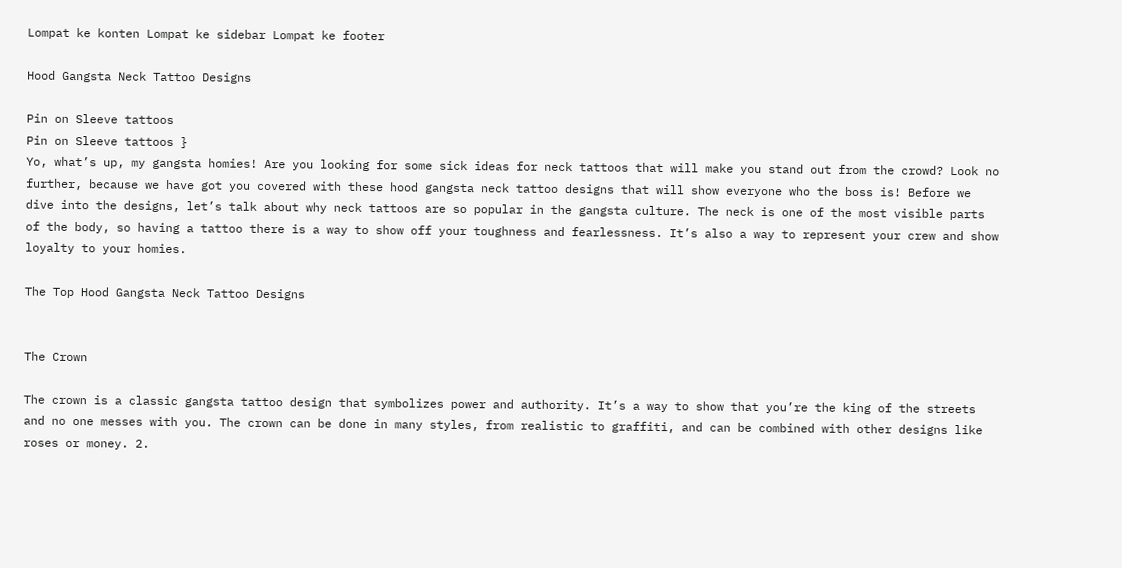Lompat ke konten Lompat ke sidebar Lompat ke footer

Hood Gangsta Neck Tattoo Designs

Pin on Sleeve tattoos
Pin on Sleeve tattoos }
Yo, what’s up, my gangsta homies! Are you looking for some sick ideas for neck tattoos that will make you stand out from the crowd? Look no further, because we have got you covered with these hood gangsta neck tattoo designs that will show everyone who the boss is! Before we dive into the designs, let’s talk about why neck tattoos are so popular in the gangsta culture. The neck is one of the most visible parts of the body, so having a tattoo there is a way to show off your toughness and fearlessness. It’s also a way to represent your crew and show loyalty to your homies.

The Top Hood Gangsta Neck Tattoo Designs


The Crown

The crown is a classic gangsta tattoo design that symbolizes power and authority. It’s a way to show that you’re the king of the streets and no one messes with you. The crown can be done in many styles, from realistic to graffiti, and can be combined with other designs like roses or money. 2.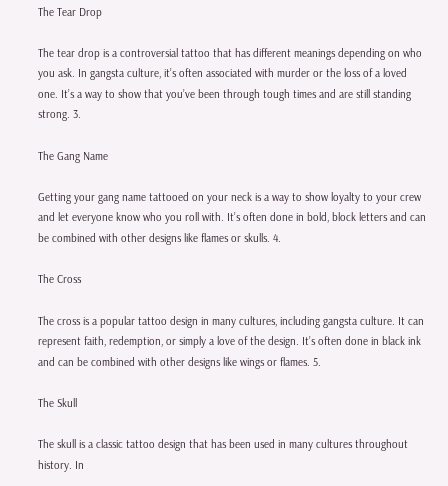The Tear Drop

The tear drop is a controversial tattoo that has different meanings depending on who you ask. In gangsta culture, it’s often associated with murder or the loss of a loved one. It’s a way to show that you’ve been through tough times and are still standing strong. 3.

The Gang Name

Getting your gang name tattooed on your neck is a way to show loyalty to your crew and let everyone know who you roll with. It’s often done in bold, block letters and can be combined with other designs like flames or skulls. 4.

The Cross

The cross is a popular tattoo design in many cultures, including gangsta culture. It can represent faith, redemption, or simply a love of the design. It’s often done in black ink and can be combined with other designs like wings or flames. 5.

The Skull

The skull is a classic tattoo design that has been used in many cultures throughout history. In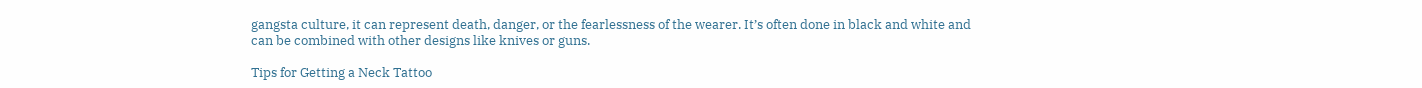gangsta culture, it can represent death, danger, or the fearlessness of the wearer. It’s often done in black and white and can be combined with other designs like knives or guns.

Tips for Getting a Neck Tattoo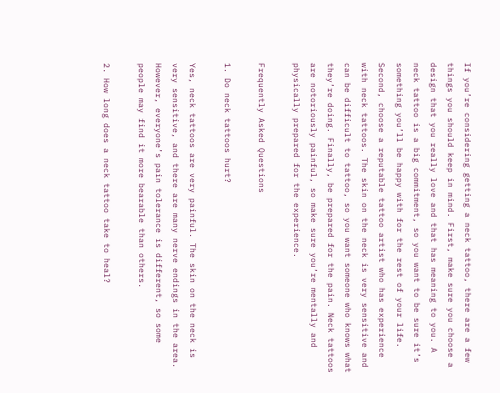If you’re considering getting a neck tattoo, there are a few things you should keep in mind. First, make sure you choose a design that you really love and that has meaning to you. A neck tattoo is a big commitment, so you want to be sure it’s something you’ll be happy with for the rest of your life. Second, choose a reputable tattoo artist who has experience with neck tattoos. The skin on the neck is very sensitive and can be difficult to tattoo, so you want someone who knows what they’re doing. Finally, be prepared for the pain. Neck tattoos are notoriously painful, so make sure you’re mentally and physically prepared for the experience.

Frequently Asked Questions

1. Do neck tattoos hurt?

Yes, neck tattoos are very painful. The skin on the neck is very sensitive, and there are many nerve endings in the area. However, everyone’s pain tolerance is different, so some people may find it more bearable than others.

2. How long does a neck tattoo take to heal?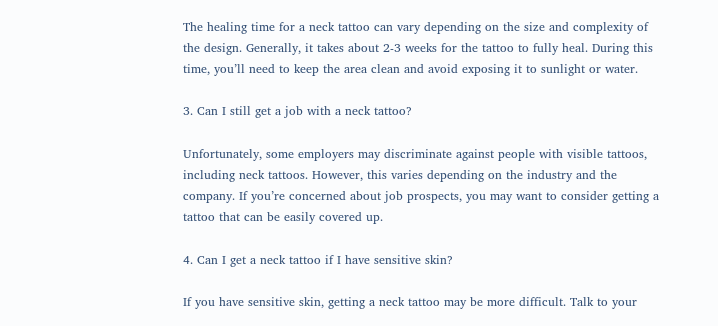The healing time for a neck tattoo can vary depending on the size and complexity of the design. Generally, it takes about 2-3 weeks for the tattoo to fully heal. During this time, you’ll need to keep the area clean and avoid exposing it to sunlight or water.

3. Can I still get a job with a neck tattoo?

Unfortunately, some employers may discriminate against people with visible tattoos, including neck tattoos. However, this varies depending on the industry and the company. If you’re concerned about job prospects, you may want to consider getting a tattoo that can be easily covered up.

4. Can I get a neck tattoo if I have sensitive skin?

If you have sensitive skin, getting a neck tattoo may be more difficult. Talk to your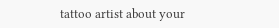tattoo artist about your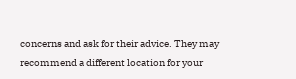concerns and ask for their advice. They may recommend a different location for your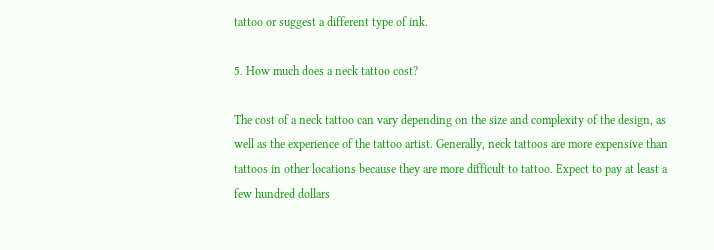tattoo or suggest a different type of ink.

5. How much does a neck tattoo cost?

The cost of a neck tattoo can vary depending on the size and complexity of the design, as well as the experience of the tattoo artist. Generally, neck tattoos are more expensive than tattoos in other locations because they are more difficult to tattoo. Expect to pay at least a few hundred dollars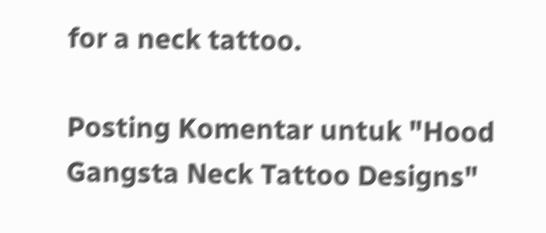for a neck tattoo.

Posting Komentar untuk "Hood Gangsta Neck Tattoo Designs"